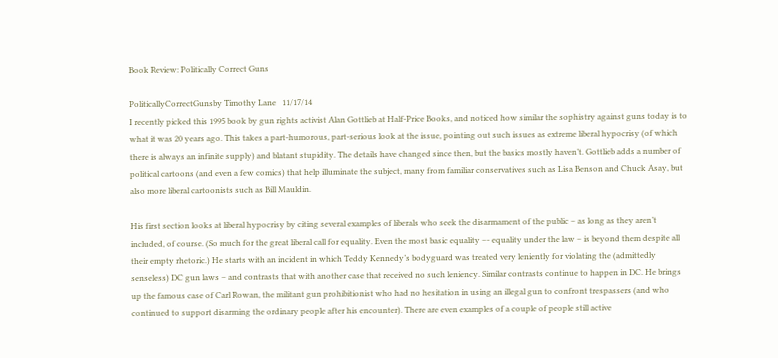Book Review: Politically Correct Guns

PoliticallyCorrectGunsby Timothy Lane   11/17/14
I recently picked this 1995 book by gun rights activist Alan Gottlieb at Half-Price Books, and noticed how similar the sophistry against guns today is to what it was 20 years ago. This takes a part-humorous, part-serious look at the issue, pointing out such issues as extreme liberal hypocrisy (of which there is always an infinite supply) and blatant stupidity. The details have changed since then, but the basics mostly haven’t. Gottlieb adds a number of political cartoons (and even a few comics) that help illuminate the subject, many from familiar conservatives such as Lisa Benson and Chuck Asay, but also more liberal cartoonists such as Bill Mauldin.

His first section looks at liberal hypocrisy by citing several examples of liberals who seek the disarmament of the public – as long as they aren’t included, of course. (So much for the great liberal call for equality. Even the most basic equality –- equality under the law – is beyond them despite all their empty rhetoric.) He starts with an incident in which Teddy Kennedy’s bodyguard was treated very leniently for violating the (admittedly senseless) DC gun laws – and contrasts that with another case that received no such leniency. Similar contrasts continue to happen in DC. He brings up the famous case of Carl Rowan, the militant gun prohibitionist who had no hesitation in using an illegal gun to confront trespassers (and who continued to support disarming the ordinary people after his encounter). There are even examples of a couple of people still active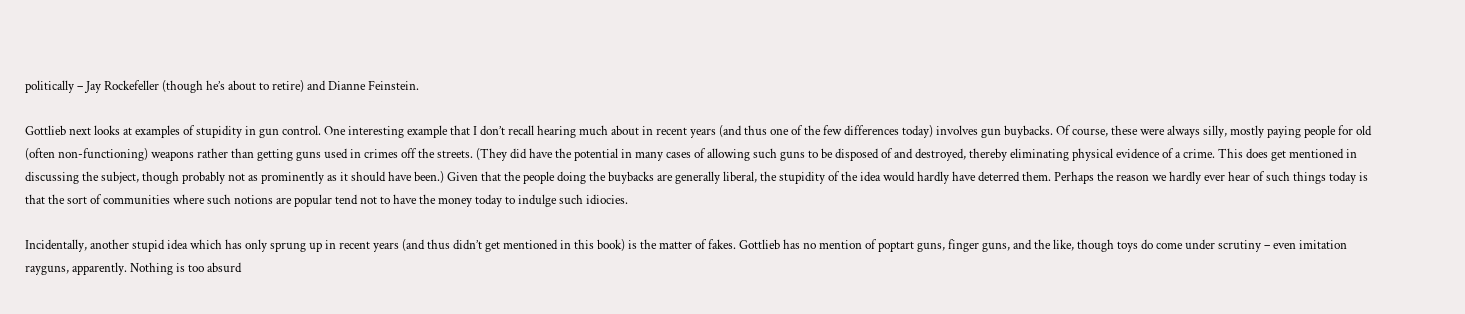politically – Jay Rockefeller (though he’s about to retire) and Dianne Feinstein.

Gottlieb next looks at examples of stupidity in gun control. One interesting example that I don’t recall hearing much about in recent years (and thus one of the few differences today) involves gun buybacks. Of course, these were always silly, mostly paying people for old (often non-functioning) weapons rather than getting guns used in crimes off the streets. (They did have the potential in many cases of allowing such guns to be disposed of and destroyed, thereby eliminating physical evidence of a crime. This does get mentioned in discussing the subject, though probably not as prominently as it should have been.) Given that the people doing the buybacks are generally liberal, the stupidity of the idea would hardly have deterred them. Perhaps the reason we hardly ever hear of such things today is that the sort of communities where such notions are popular tend not to have the money today to indulge such idiocies.

Incidentally, another stupid idea which has only sprung up in recent years (and thus didn’t get mentioned in this book) is the matter of fakes. Gottlieb has no mention of poptart guns, finger guns, and the like, though toys do come under scrutiny – even imitation rayguns, apparently. Nothing is too absurd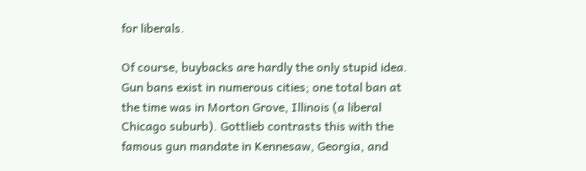for liberals.

Of course, buybacks are hardly the only stupid idea. Gun bans exist in numerous cities; one total ban at the time was in Morton Grove, Illinois (a liberal Chicago suburb). Gottlieb contrasts this with the famous gun mandate in Kennesaw, Georgia, and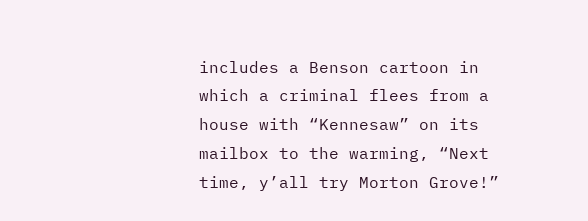includes a Benson cartoon in which a criminal flees from a house with “Kennesaw” on its mailbox to the warming, “Next time, y’all try Morton Grove!”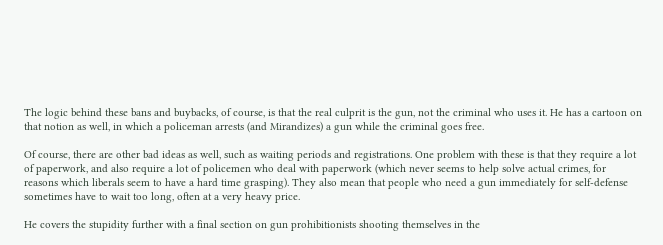The logic behind these bans and buybacks, of course, is that the real culprit is the gun, not the criminal who uses it. He has a cartoon on that notion as well, in which a policeman arrests (and Mirandizes) a gun while the criminal goes free.

Of course, there are other bad ideas as well, such as waiting periods and registrations. One problem with these is that they require a lot of paperwork, and also require a lot of policemen who deal with paperwork (which never seems to help solve actual crimes, for reasons which liberals seem to have a hard time grasping). They also mean that people who need a gun immediately for self-defense sometimes have to wait too long, often at a very heavy price.

He covers the stupidity further with a final section on gun prohibitionists shooting themselves in the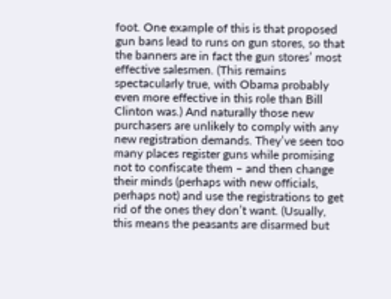foot. One example of this is that proposed gun bans lead to runs on gun stores, so that the banners are in fact the gun stores’ most effective salesmen. (This remains spectacularly true, with Obama probably even more effective in this role than Bill Clinton was.) And naturally those new purchasers are unlikely to comply with any new registration demands. They’ve seen too many places register guns while promising not to confiscate them – and then change their minds (perhaps with new officials, perhaps not) and use the registrations to get rid of the ones they don’t want. (Usually, this means the peasants are disarmed but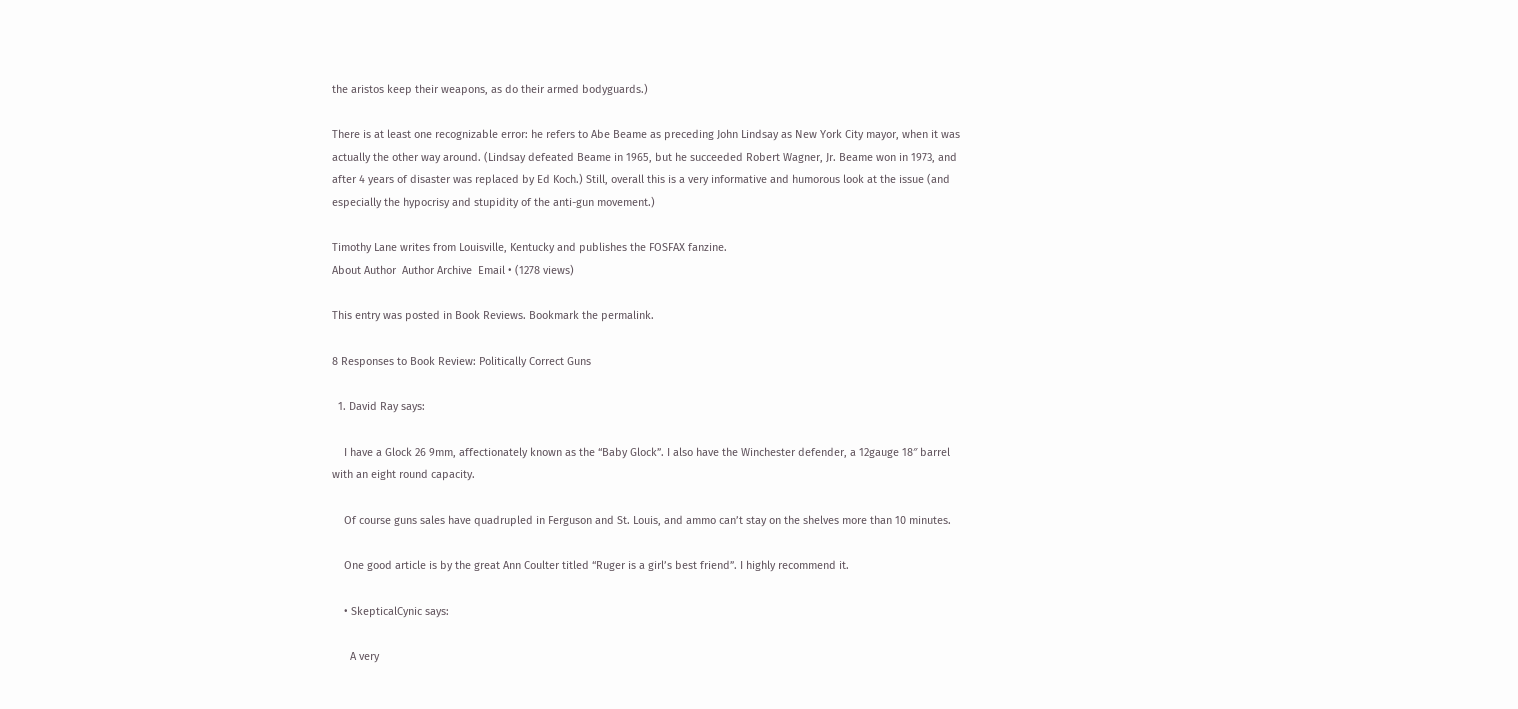the aristos keep their weapons, as do their armed bodyguards.)

There is at least one recognizable error: he refers to Abe Beame as preceding John Lindsay as New York City mayor, when it was actually the other way around. (Lindsay defeated Beame in 1965, but he succeeded Robert Wagner, Jr. Beame won in 1973, and after 4 years of disaster was replaced by Ed Koch.) Still, overall this is a very informative and humorous look at the issue (and especially the hypocrisy and stupidity of the anti-gun movement.)

Timothy Lane writes from Louisville, Kentucky and publishes the FOSFAX fanzine.
About Author  Author Archive  Email • (1278 views)

This entry was posted in Book Reviews. Bookmark the permalink.

8 Responses to Book Review: Politically Correct Guns

  1. David Ray says:

    I have a Glock 26 9mm, affectionately known as the “Baby Glock”. I also have the Winchester defender, a 12gauge 18″ barrel with an eight round capacity.

    Of course guns sales have quadrupled in Ferguson and St. Louis, and ammo can’t stay on the shelves more than 10 minutes.

    One good article is by the great Ann Coulter titled “Ruger is a girl’s best friend”. I highly recommend it.

    • SkepticalCynic says:

      A very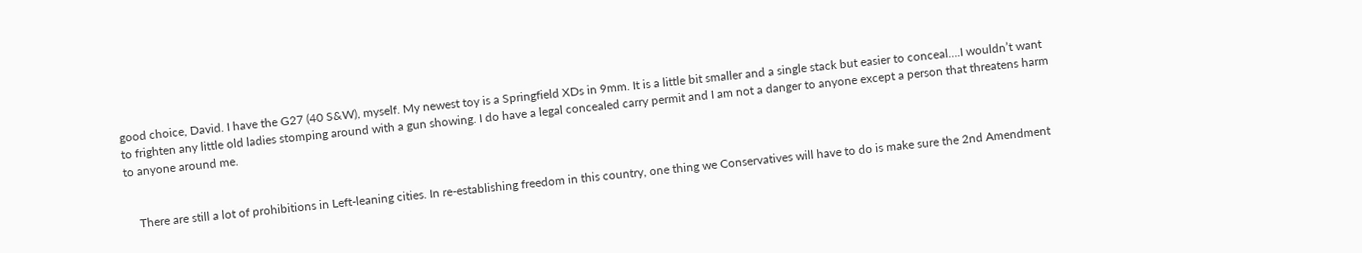good choice, David. I have the G27 (40 S&W), myself. My newest toy is a Springfield XDs in 9mm. It is a little bit smaller and a single stack but easier to conceal….I wouldn’t want to frighten any little old ladies stomping around with a gun showing. I do have a legal concealed carry permit and I am not a danger to anyone except a person that threatens harm to anyone around me.


    There are still a lot of prohibitions in Left-leaning cities. In re-establishing freedom in this country, one thing we Conservatives will have to do is make sure the 2nd Amendment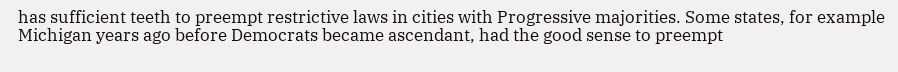has sufficient teeth to preempt restrictive laws in cities with Progressive majorities. Some states, for example Michigan years ago before Democrats became ascendant, had the good sense to preempt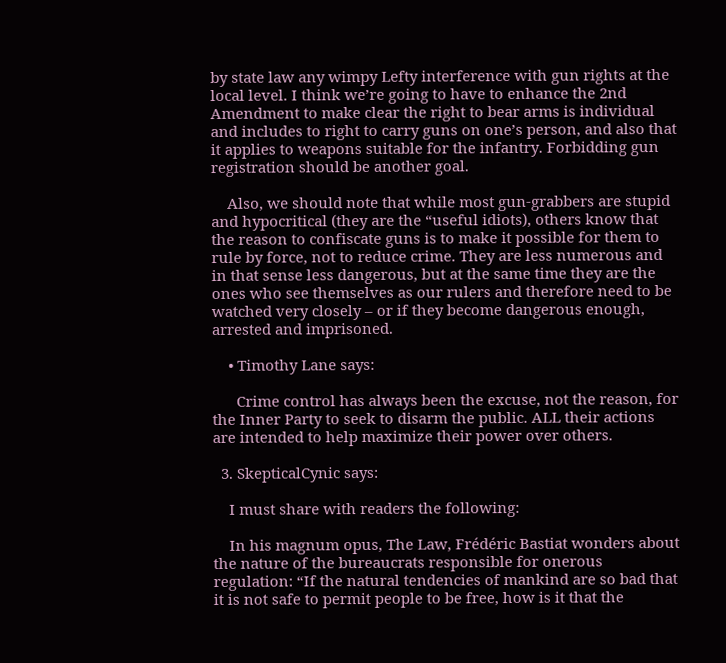by state law any wimpy Lefty interference with gun rights at the local level. I think we’re going to have to enhance the 2nd Amendment to make clear the right to bear arms is individual and includes to right to carry guns on one’s person, and also that it applies to weapons suitable for the infantry. Forbidding gun registration should be another goal.

    Also, we should note that while most gun-grabbers are stupid and hypocritical (they are the “useful idiots), others know that the reason to confiscate guns is to make it possible for them to rule by force, not to reduce crime. They are less numerous and in that sense less dangerous, but at the same time they are the ones who see themselves as our rulers and therefore need to be watched very closely – or if they become dangerous enough, arrested and imprisoned.

    • Timothy Lane says:

      Crime control has always been the excuse, not the reason, for the Inner Party to seek to disarm the public. ALL their actions are intended to help maximize their power over others.

  3. SkepticalCynic says:

    I must share with readers the following:

    In his magnum opus, The Law, Frédéric Bastiat wonders about the nature of the bureaucrats responsible for onerous regulation: “If the natural tendencies of mankind are so bad that it is not safe to permit people to be free, how is it that the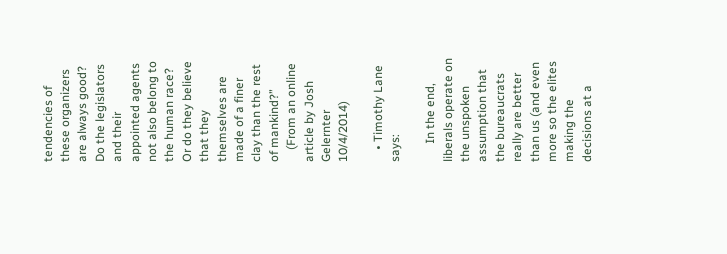tendencies of these organizers are always good? Do the legislators and their appointed agents not also belong to the human race? Or do they believe that they themselves are made of a finer clay than the rest of mankind?”
    (From an online article by Josh Gelernter 10/4/2014)

    • Timothy Lane says:

      In the end, liberals operate on the unspoken assumption that the bureaucrats really are better than us (and even more so the elites making the decisions at a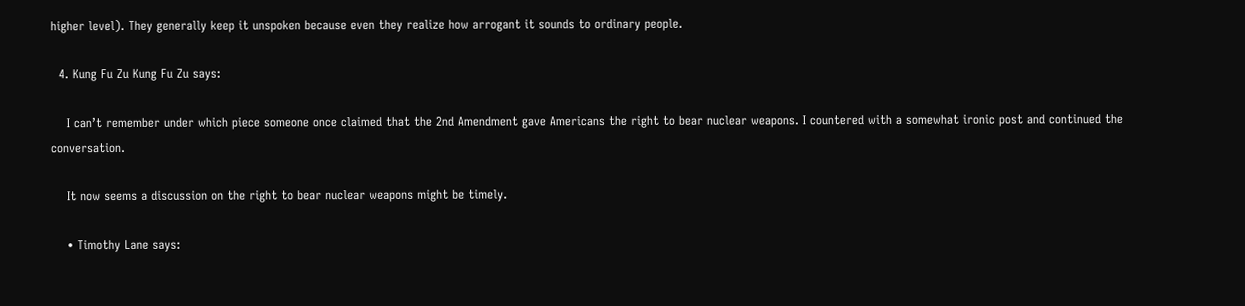higher level). They generally keep it unspoken because even they realize how arrogant it sounds to ordinary people.

  4. Kung Fu Zu Kung Fu Zu says:

    I can’t remember under which piece someone once claimed that the 2nd Amendment gave Americans the right to bear nuclear weapons. I countered with a somewhat ironic post and continued the conversation.

    It now seems a discussion on the right to bear nuclear weapons might be timely.

    • Timothy Lane says: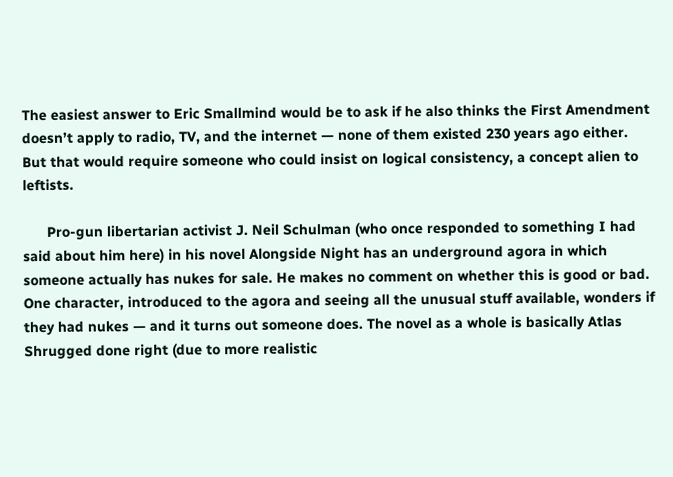The easiest answer to Eric Smallmind would be to ask if he also thinks the First Amendment doesn’t apply to radio, TV, and the internet — none of them existed 230 years ago either. But that would require someone who could insist on logical consistency, a concept alien to leftists.

      Pro-gun libertarian activist J. Neil Schulman (who once responded to something I had said about him here) in his novel Alongside Night has an underground agora in which someone actually has nukes for sale. He makes no comment on whether this is good or bad. One character, introduced to the agora and seeing all the unusual stuff available, wonders if they had nukes — and it turns out someone does. The novel as a whole is basically Atlas Shrugged done right (due to more realistic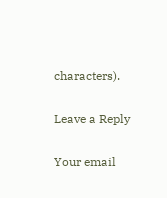characters).

Leave a Reply

Your email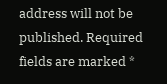address will not be published. Required fields are marked *